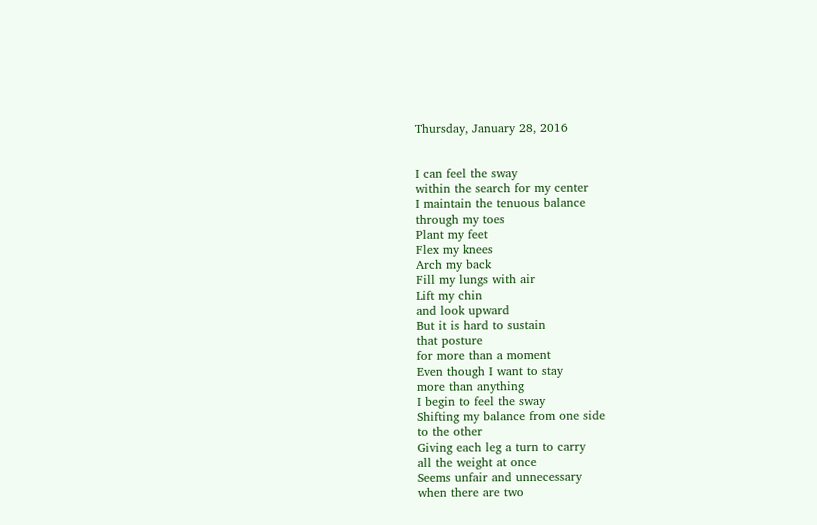Thursday, January 28, 2016


I can feel the sway
within the search for my center
I maintain the tenuous balance
through my toes
Plant my feet
Flex my knees
Arch my back
Fill my lungs with air
Lift my chin
and look upward
But it is hard to sustain
that posture
for more than a moment
Even though I want to stay
more than anything
I begin to feel the sway
Shifting my balance from one side
to the other
Giving each leg a turn to carry
all the weight at once
Seems unfair and unnecessary
when there are two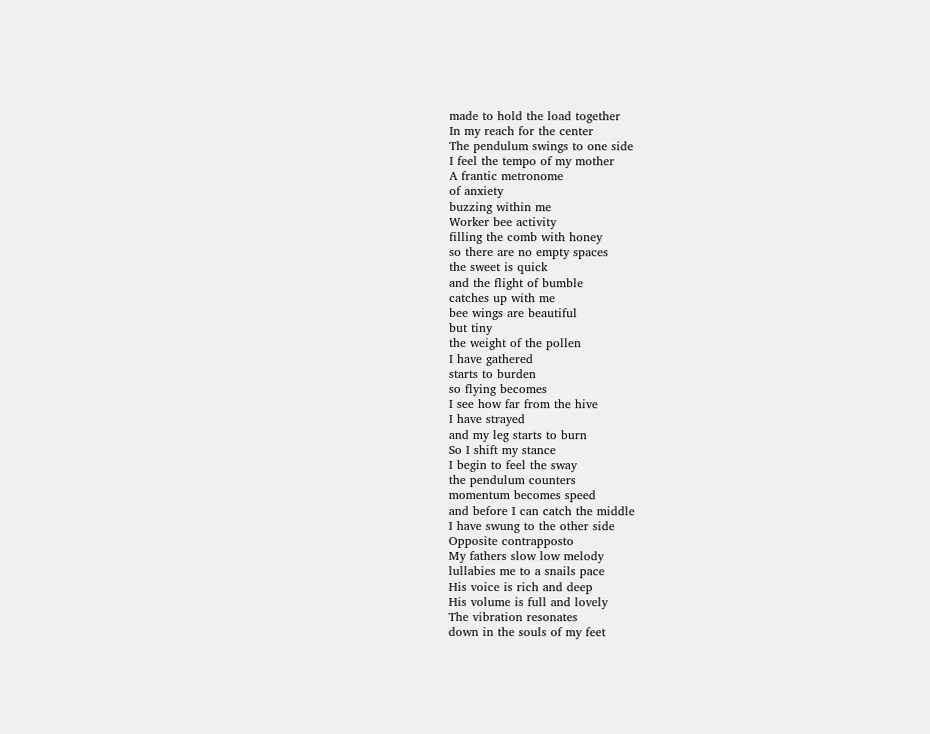made to hold the load together
In my reach for the center
The pendulum swings to one side
I feel the tempo of my mother
A frantic metronome
of anxiety
buzzing within me
Worker bee activity
filling the comb with honey
so there are no empty spaces
the sweet is quick
and the flight of bumble
catches up with me
bee wings are beautiful
but tiny
the weight of the pollen
I have gathered
starts to burden
so flying becomes
I see how far from the hive
I have strayed
and my leg starts to burn
So I shift my stance
I begin to feel the sway
the pendulum counters
momentum becomes speed
and before I can catch the middle
I have swung to the other side
Opposite contrapposto
My fathers slow low melody
lullabies me to a snails pace
His voice is rich and deep
His volume is full and lovely
The vibration resonates
down in the souls of my feet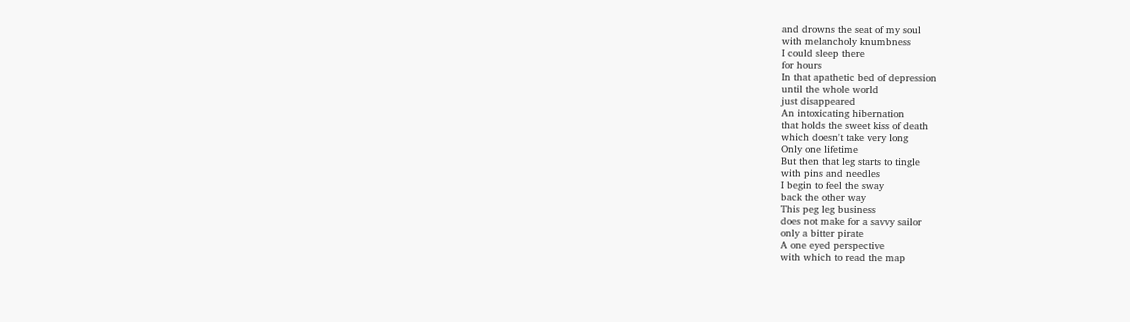and drowns the seat of my soul
with melancholy knumbness
I could sleep there
for hours
In that apathetic bed of depression
until the whole world
just disappeared
An intoxicating hibernation
that holds the sweet kiss of death
which doesn't take very long
Only one lifetime
But then that leg starts to tingle
with pins and needles
I begin to feel the sway
back the other way
This peg leg business
does not make for a savvy sailor
only a bitter pirate
A one eyed perspective
with which to read the map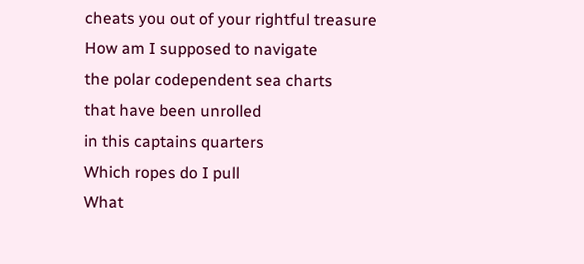cheats you out of your rightful treasure
How am I supposed to navigate
the polar codependent sea charts
that have been unrolled
in this captains quarters
Which ropes do I pull
What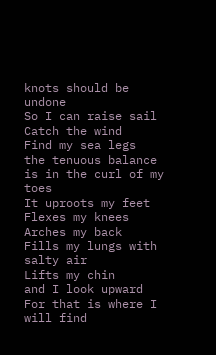knots should be undone
So I can raise sail
Catch the wind
Find my sea legs
the tenuous balance
is in the curl of my toes
It uproots my feet
Flexes my knees
Arches my back
Fills my lungs with salty air
Lifts my chin
and I look upward
For that is where I will find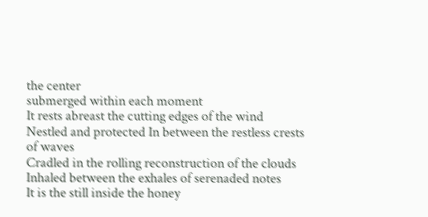the center
submerged within each moment
It rests abreast the cutting edges of the wind
Nestled and protected In between the restless crests of waves
Cradled in the rolling reconstruction of the clouds
Inhaled between the exhales of serenaded notes
It is the still inside the honey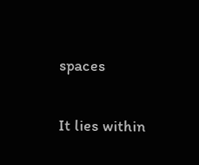spaces

It lies within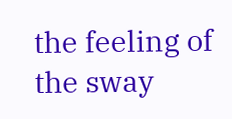the feeling of the sway